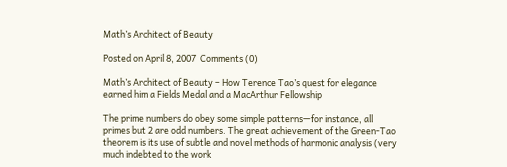Math’s Architect of Beauty

Posted on April 8, 2007  Comments (0)

Math’s Architect of Beauty – How Terence Tao’s quest for elegance earned him a Fields Medal and a MacArthur Fellowship

The prime numbers do obey some simple patterns—for instance, all primes but 2 are odd numbers. The great achievement of the Green-Tao theorem is its use of subtle and novel methods of harmonic analysis (very much indebted to the work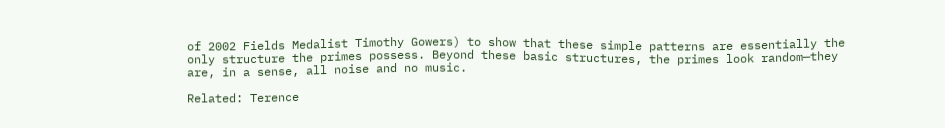of 2002 Fields Medalist Timothy Gowers) to show that these simple patterns are essentially the only structure the primes possess. Beyond these basic structures, the primes look random—they are, in a sense, all noise and no music.

Related: Terence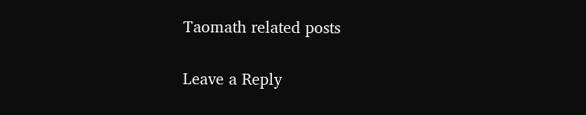Taomath related posts

Leave a Reply